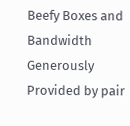Beefy Boxes and Bandwidth Generously Provided by pair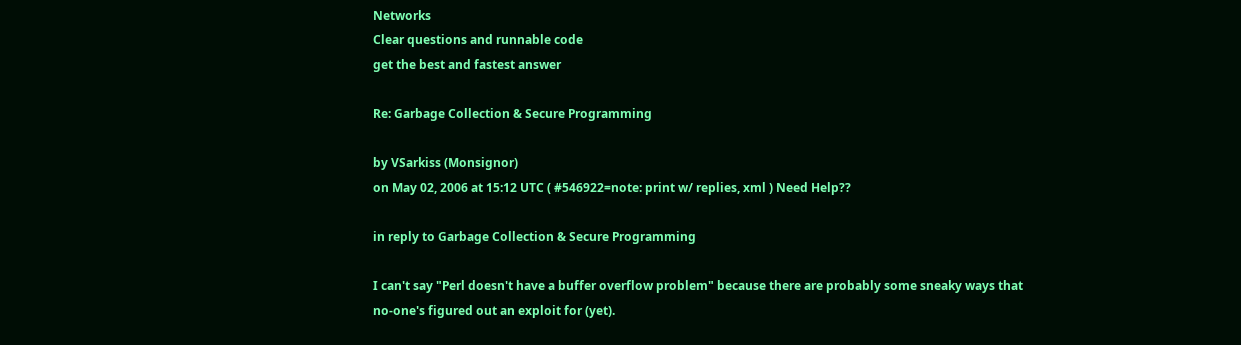Networks
Clear questions and runnable code
get the best and fastest answer

Re: Garbage Collection & Secure Programming

by VSarkiss (Monsignor)
on May 02, 2006 at 15:12 UTC ( #546922=note: print w/ replies, xml ) Need Help??

in reply to Garbage Collection & Secure Programming

I can't say "Perl doesn't have a buffer overflow problem" because there are probably some sneaky ways that no-one's figured out an exploit for (yet).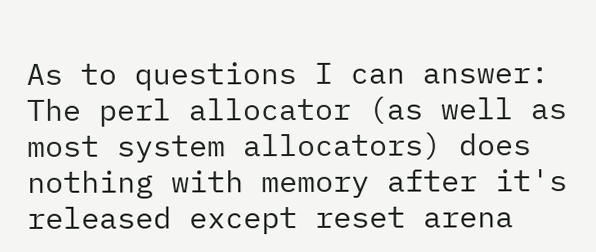As to questions I can answer: The perl allocator (as well as most system allocators) does nothing with memory after it's released except reset arena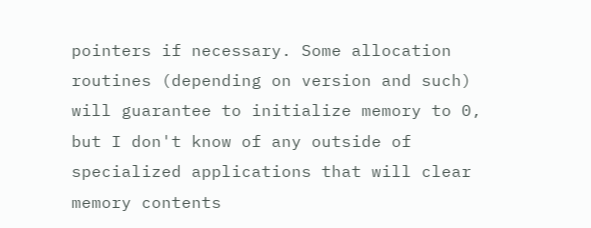pointers if necessary. Some allocation routines (depending on version and such) will guarantee to initialize memory to 0, but I don't know of any outside of specialized applications that will clear memory contents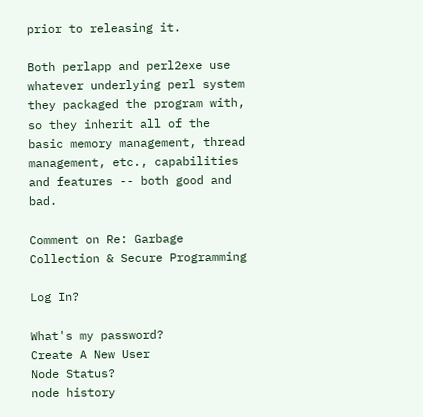prior to releasing it.

Both perlapp and perl2exe use whatever underlying perl system they packaged the program with, so they inherit all of the basic memory management, thread management, etc., capabilities and features -- both good and bad.

Comment on Re: Garbage Collection & Secure Programming

Log In?

What's my password?
Create A New User
Node Status?
node history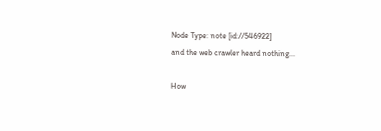Node Type: note [id://546922]
and the web crawler heard nothing...

How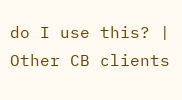do I use this? | Other CB clients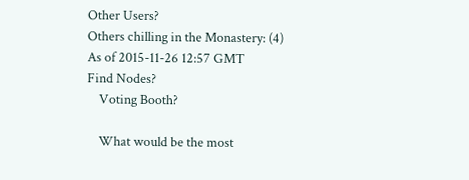Other Users?
Others chilling in the Monastery: (4)
As of 2015-11-26 12:57 GMT
Find Nodes?
    Voting Booth?

    What would be the most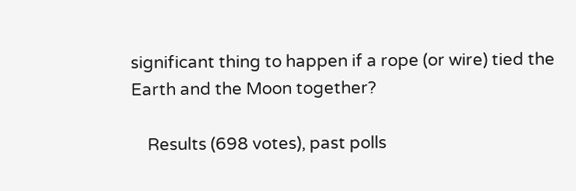significant thing to happen if a rope (or wire) tied the Earth and the Moon together?

    Results (698 votes), past polls